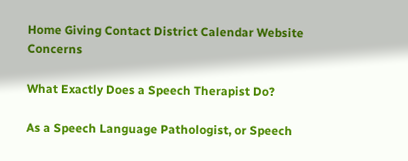Home Giving Contact District Calendar Website Concerns

What Exactly Does a Speech Therapist Do?

As a Speech Language Pathologist, or Speech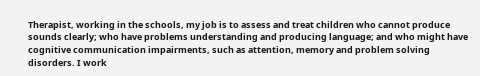Therapist, working in the schools, my job is to assess and treat children who cannot produce sounds clearly; who have problems understanding and producing language; and who might have cognitive communication impairments, such as attention, memory and problem solving disorders. I work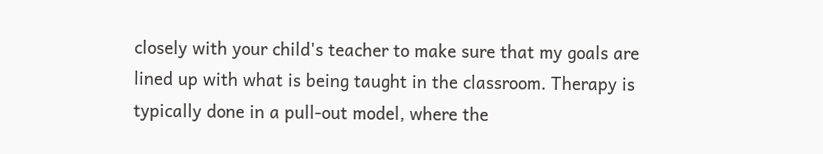closely with your child's teacher to make sure that my goals are lined up with what is being taught in the classroom. Therapy is typically done in a pull-out model, where the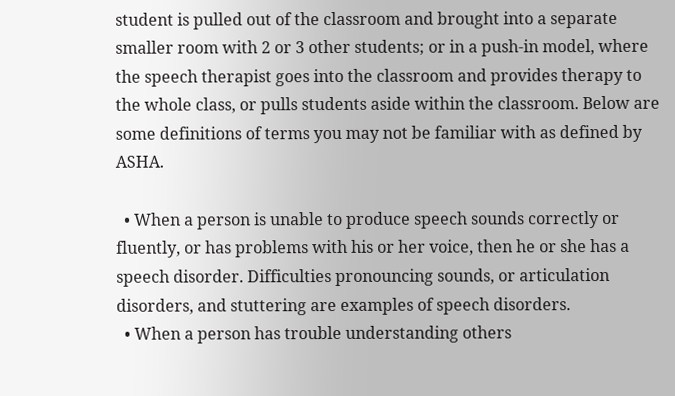student is pulled out of the classroom and brought into a separate smaller room with 2 or 3 other students; or in a push-in model, where the speech therapist goes into the classroom and provides therapy to the whole class, or pulls students aside within the classroom. Below are some definitions of terms you may not be familiar with as defined by ASHA.

  • When a person is unable to produce speech sounds correctly or fluently, or has problems with his or her voice, then he or she has a speech disorder. Difficulties pronouncing sounds, or articulation disorders, and stuttering are examples of speech disorders.
  • When a person has trouble understanding others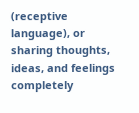(receptive language), or sharing thoughts, ideas, and feelings completely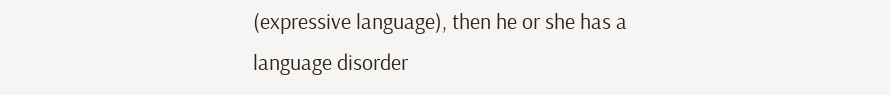(expressive language), then he or she has a language disorder